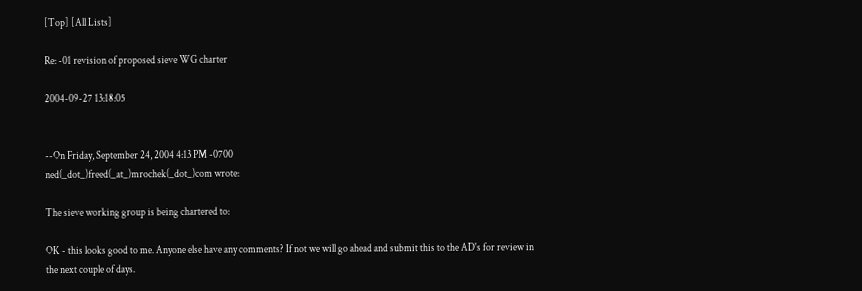[Top] [All Lists]

Re: -01 revision of proposed sieve WG charter

2004-09-27 13:18:05


--On Friday, September 24, 2004 4:13 PM -0700
ned(_dot_)freed(_at_)mrochek(_dot_)com wrote:

The sieve working group is being chartered to:

OK - this looks good to me. Anyone else have any comments? If not we will go ahead and submit this to the AD's for review in the next couple of days.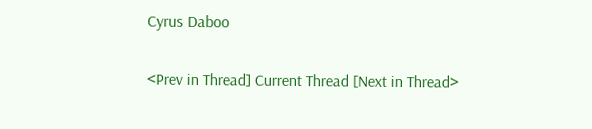Cyrus Daboo

<Prev in Thread] Current Thread [Next in Thread>